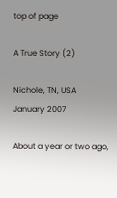top of page

A True Story (2)

Nichole, TN, USA
January 2007

About a year or two ago,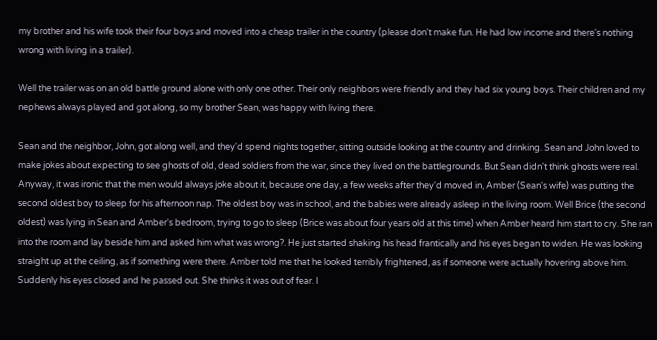my brother and his wife took their four boys and moved into a cheap trailer in the country (please don't make fun. He had low income and there's nothing wrong with living in a trailer).

Well the trailer was on an old battle ground alone with only one other. Their only neighbors were friendly and they had six young boys. Their children and my nephews always played and got along, so my brother Sean, was happy with living there.

Sean and the neighbor, John, got along well, and they'd spend nights together, sitting outside looking at the country and drinking. Sean and John loved to make jokes about expecting to see ghosts of old, dead soldiers from the war, since they lived on the battlegrounds. But Sean didn't think ghosts were real. Anyway, it was ironic that the men would always joke about it, because one day, a few weeks after they'd moved in, Amber (Sean's wife) was putting the second oldest boy to sleep for his afternoon nap. The oldest boy was in school, and the babies were already asleep in the living room. Well Brice (the second oldest) was lying in Sean and Amber's bedroom, trying to go to sleep (Brice was about four years old at this time) when Amber heard him start to cry. She ran into the room and lay beside him and asked him what was wrong?. He just started shaking his head frantically and his eyes began to widen. He was looking straight up at the ceiling, as if something were there. Amber told me that he looked terribly frightened, as if someone were actually hovering above him. Suddenly his eyes closed and he passed out. She thinks it was out of fear. I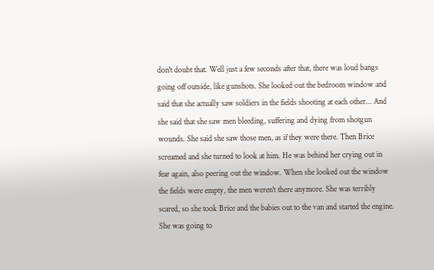don't doubt that. Well just a few seconds after that, there was loud bangs going off outside, like gunshots. She looked out the bedroom window and said that she actually saw soldiers in the fields shooting at each other... And she said that she saw men bleeding, suffering and dying from shotgun wounds. She said she saw those men, as if they were there. Then Brice screamed and she turned to look at him. He was behind her crying out in fear again, also peering out the window. When she looked out the window the fields were empty, the men weren't there anymore. She was terribly scared, so she took Brice and the babies out to the van and started the engine. She was going to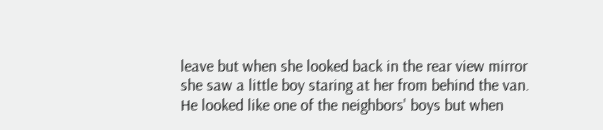leave but when she looked back in the rear view mirror she saw a little boy staring at her from behind the van. He looked like one of the neighbors' boys but when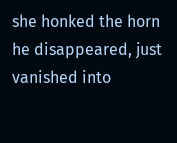she honked the horn he disappeared, just vanished into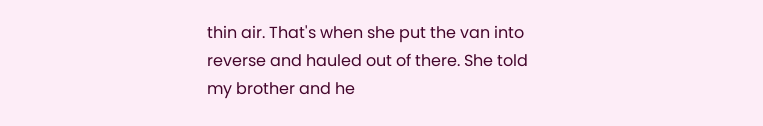thin air. That's when she put the van into reverse and hauled out of there. She told my brother and he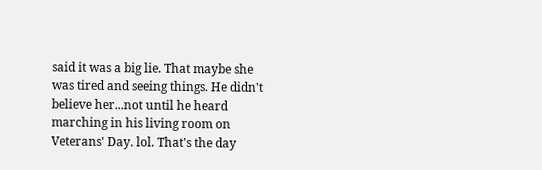said it was a big lie. That maybe she was tired and seeing things. He didn't believe her...not until he heard marching in his living room on Veterans' Day. lol. That's the day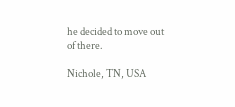he decided to move out of there.

Nichole, TN, USA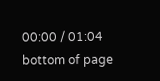00:00 / 01:04
bottom of page